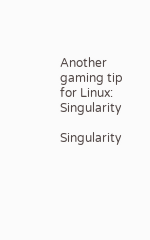Another gaming tip for Linux: Singularity

Singularity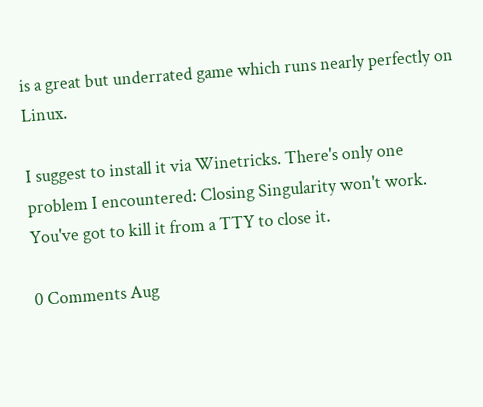is a great but underrated game which runs nearly perfectly on Linux.

I suggest to install it via Winetricks. There's only one problem I encountered: Closing Singularity won't work. You've got to kill it from a TTY to close it.

0 Comments Aug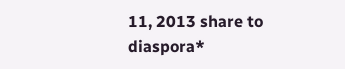11, 2013 share to diaspora*